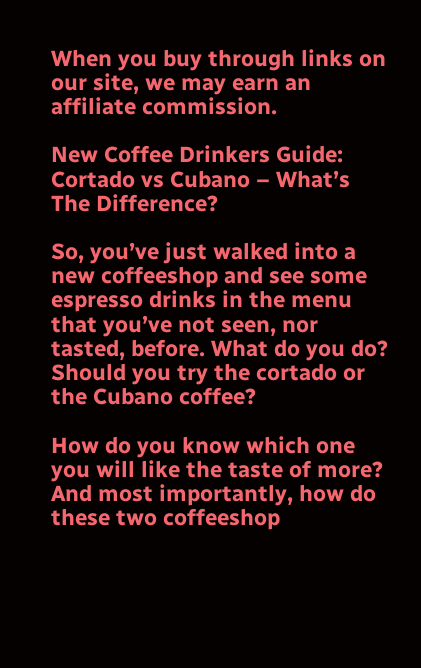When you buy through links on our site, we may earn an affiliate commission.

New Coffee Drinkers Guide: Cortado vs Cubano – What’s The Difference?

So, you’ve just walked into a new coffeeshop and see some espresso drinks in the menu that you’ve not seen, nor tasted, before. What do you do? Should you try the cortado or the Cubano coffee?

How do you know which one you will like the taste of more? And most importantly, how do these two coffeeshop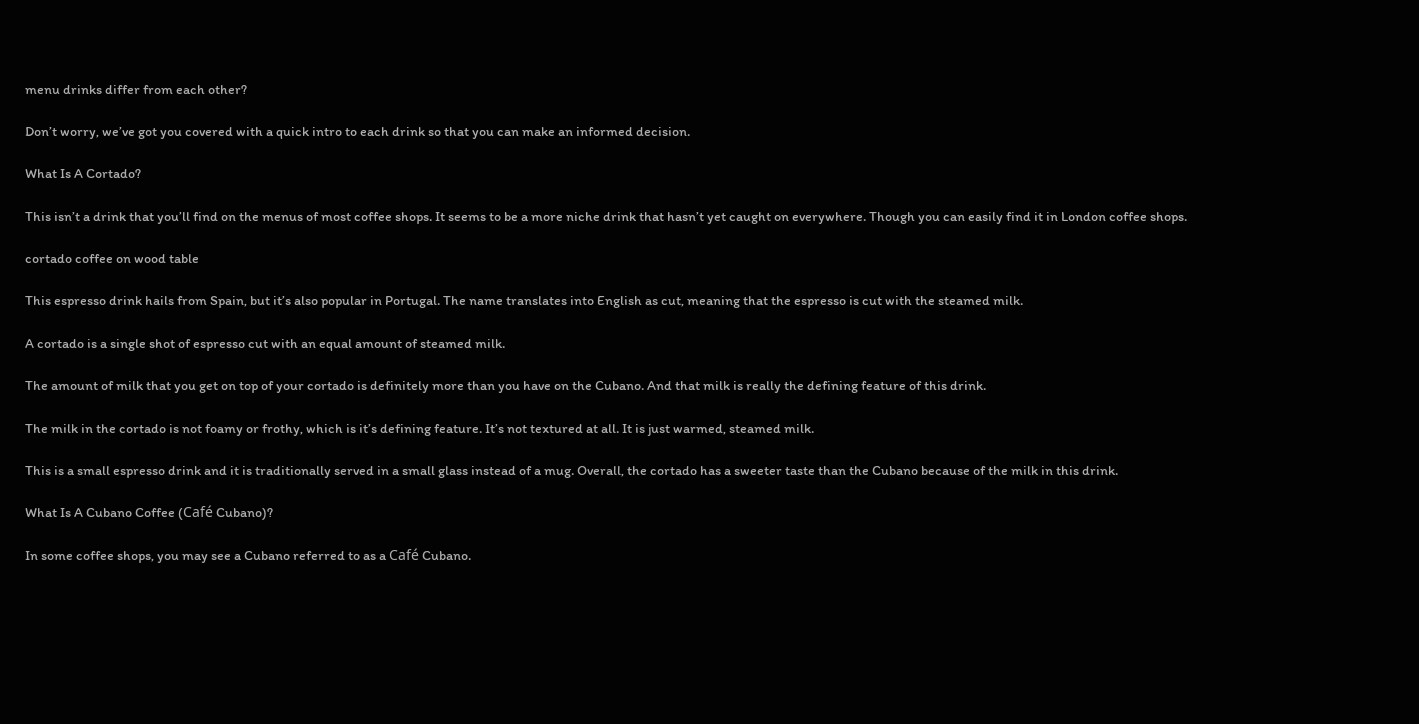menu drinks differ from each other?

Don’t worry, we’ve got you covered with a quick intro to each drink so that you can make an informed decision.

What Is A Cortado?

This isn’t a drink that you’ll find on the menus of most coffee shops. It seems to be a more niche drink that hasn’t yet caught on everywhere. Though you can easily find it in London coffee shops.

cortado coffee on wood table

This espresso drink hails from Spain, but it’s also popular in Portugal. The name translates into English as cut, meaning that the espresso is cut with the steamed milk.

A cortado is a single shot of espresso cut with an equal amount of steamed milk.

The amount of milk that you get on top of your cortado is definitely more than you have on the Cubano. And that milk is really the defining feature of this drink.

The milk in the cortado is not foamy or frothy, which is it’s defining feature. It’s not textured at all. It is just warmed, steamed milk.

This is a small espresso drink and it is traditionally served in a small glass instead of a mug. Overall, the cortado has a sweeter taste than the Cubano because of the milk in this drink.

What Is A Cubano Coffee (Café Cubano)?

In some coffee shops, you may see a Cubano referred to as a Café Cubano.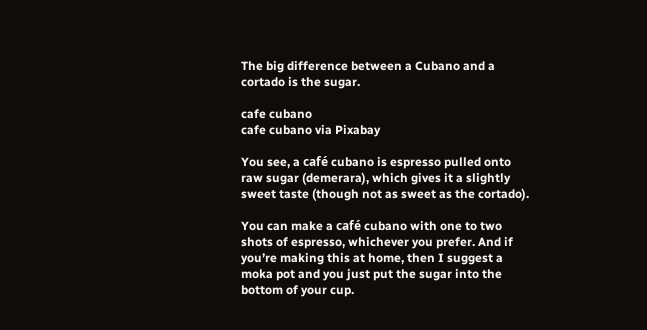The big difference between a Cubano and a cortado is the sugar.

cafe cubano
cafe cubano via Pixabay

You see, a café cubano is espresso pulled onto raw sugar (demerara), which gives it a slightly sweet taste (though not as sweet as the cortado).

You can make a café cubano with one to two shots of espresso, whichever you prefer. And if you’re making this at home, then I suggest a moka pot and you just put the sugar into the bottom of your cup.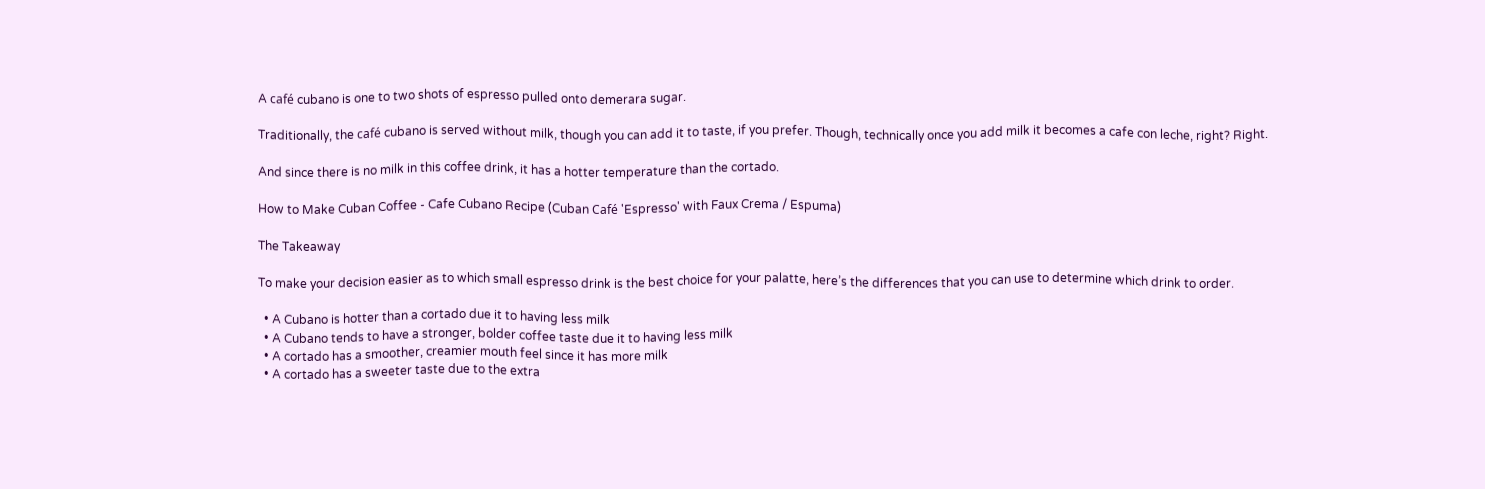A café cubano is one to two shots of espresso pulled onto demerara sugar.

Traditionally, the café cubano is served without milk, though you can add it to taste, if you prefer. Though, technically once you add milk it becomes a cafe con leche, right? Right.

And since there is no milk in this coffee drink, it has a hotter temperature than the cortado.

How to Make Cuban Coffee - Cafe Cubano Recipe (Cuban Café 'Espresso' with Faux Crema / Espuma)

The Takeaway

To make your decision easier as to which small espresso drink is the best choice for your palatte, here’s the differences that you can use to determine which drink to order.

  • A Cubano is hotter than a cortado due it to having less milk
  • A Cubano tends to have a stronger, bolder coffee taste due it to having less milk
  • A cortado has a smoother, creamier mouth feel since it has more milk
  • A cortado has a sweeter taste due to the extra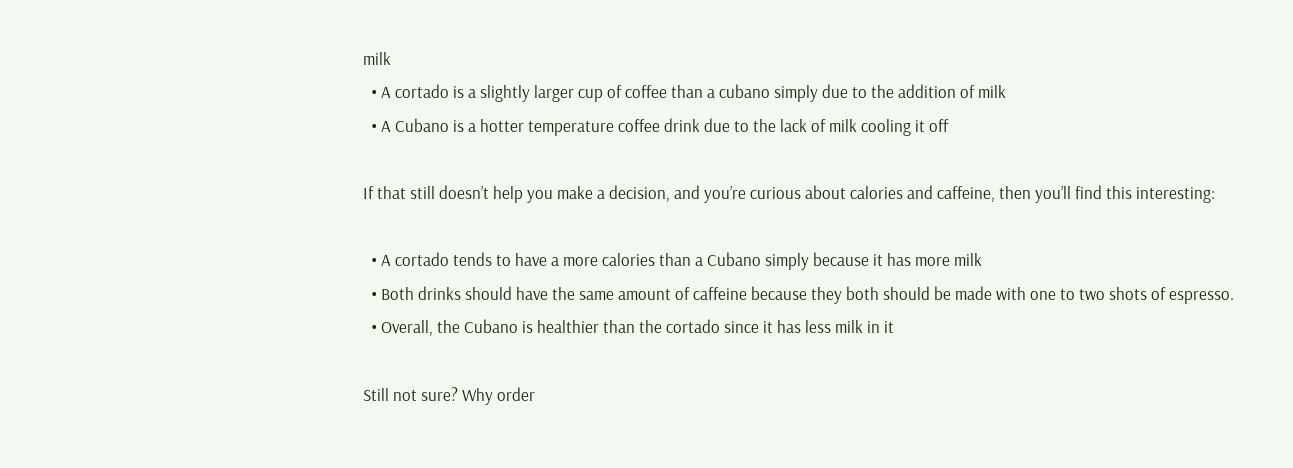milk
  • A cortado is a slightly larger cup of coffee than a cubano simply due to the addition of milk
  • A Cubano is a hotter temperature coffee drink due to the lack of milk cooling it off

If that still doesn’t help you make a decision, and you’re curious about calories and caffeine, then you’ll find this interesting:

  • A cortado tends to have a more calories than a Cubano simply because it has more milk
  • Both drinks should have the same amount of caffeine because they both should be made with one to two shots of espresso.
  • Overall, the Cubano is healthier than the cortado since it has less milk in it

Still not sure? Why order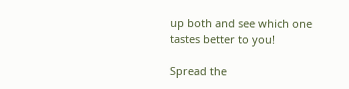up both and see which one tastes better to you!

Spread the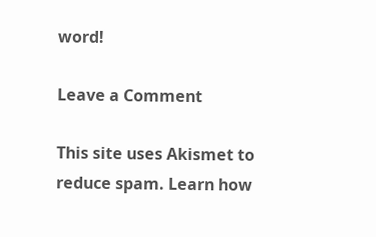word!

Leave a Comment

This site uses Akismet to reduce spam. Learn how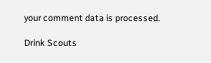your comment data is processed.

Drink Scouts